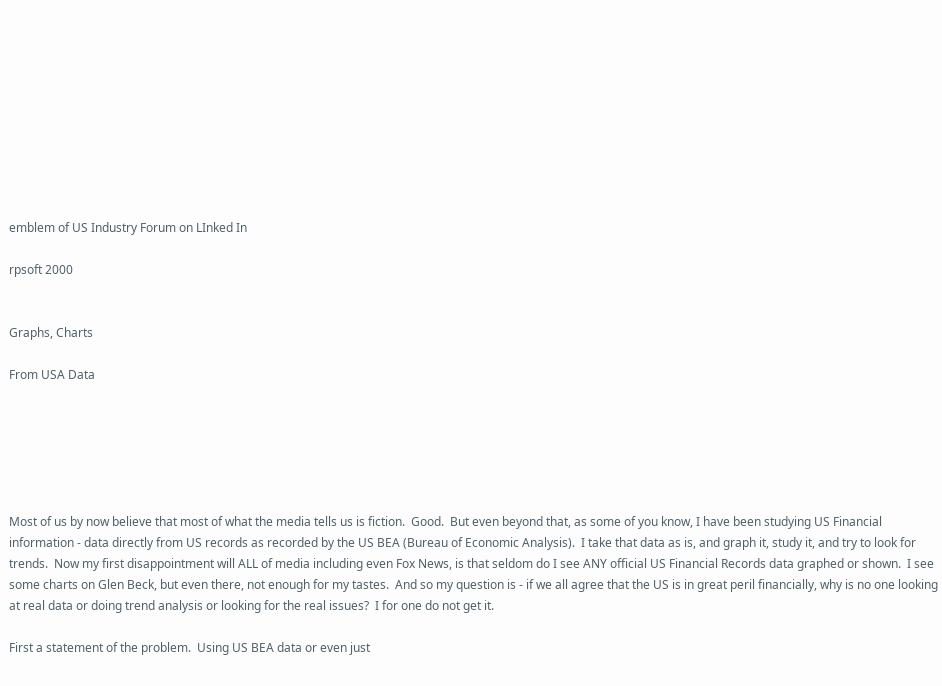emblem of US Industry Forum on LInked In

rpsoft 2000


Graphs, Charts

From USA Data






Most of us by now believe that most of what the media tells us is fiction.  Good.  But even beyond that, as some of you know, I have been studying US Financial information - data directly from US records as recorded by the US BEA (Bureau of Economic Analysis).  I take that data as is, and graph it, study it, and try to look for trends.  Now my first disappointment will ALL of media including even Fox News, is that seldom do I see ANY official US Financial Records data graphed or shown.  I see some charts on Glen Beck, but even there, not enough for my tastes.  And so my question is - if we all agree that the US is in great peril financially, why is no one looking at real data or doing trend analysis or looking for the real issues?  I for one do not get it.

First a statement of the problem.  Using US BEA data or even just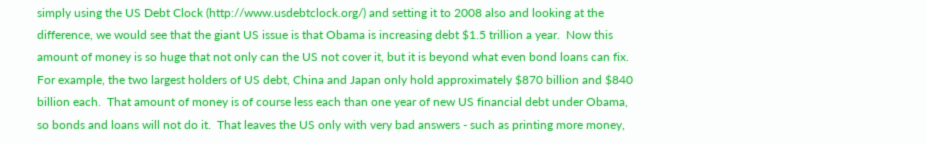simply using the US Debt Clock (http://www.usdebtclock.org/) and setting it to 2008 also and looking at the difference, we would see that the giant US issue is that Obama is increasing debt $1.5 trillion a year.  Now this amount of money is so huge that not only can the US not cover it, but it is beyond what even bond loans can fix.  For example, the two largest holders of US debt, China and Japan only hold approximately $870 billion and $840 billion each.  That amount of money is of course less each than one year of new US financial debt under Obama, so bonds and loans will not do it.  That leaves the US only with very bad answers - such as printing more money,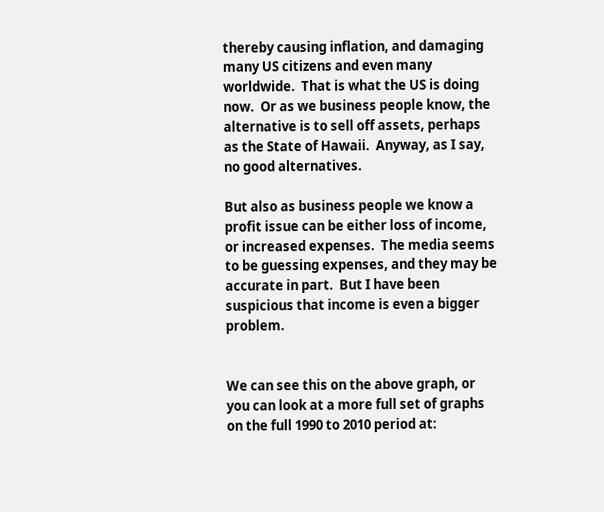thereby causing inflation, and damaging many US citizens and even many worldwide.  That is what the US is doing now.  Or as we business people know, the alternative is to sell off assets, perhaps as the State of Hawaii.  Anyway, as I say, no good alternatives.

But also as business people we know a profit issue can be either loss of income, or increased expenses.  The media seems to be guessing expenses, and they may be accurate in part.  But I have been suspicious that income is even a bigger problem.


We can see this on the above graph, or you can look at a more full set of graphs on the full 1990 to 2010 period at: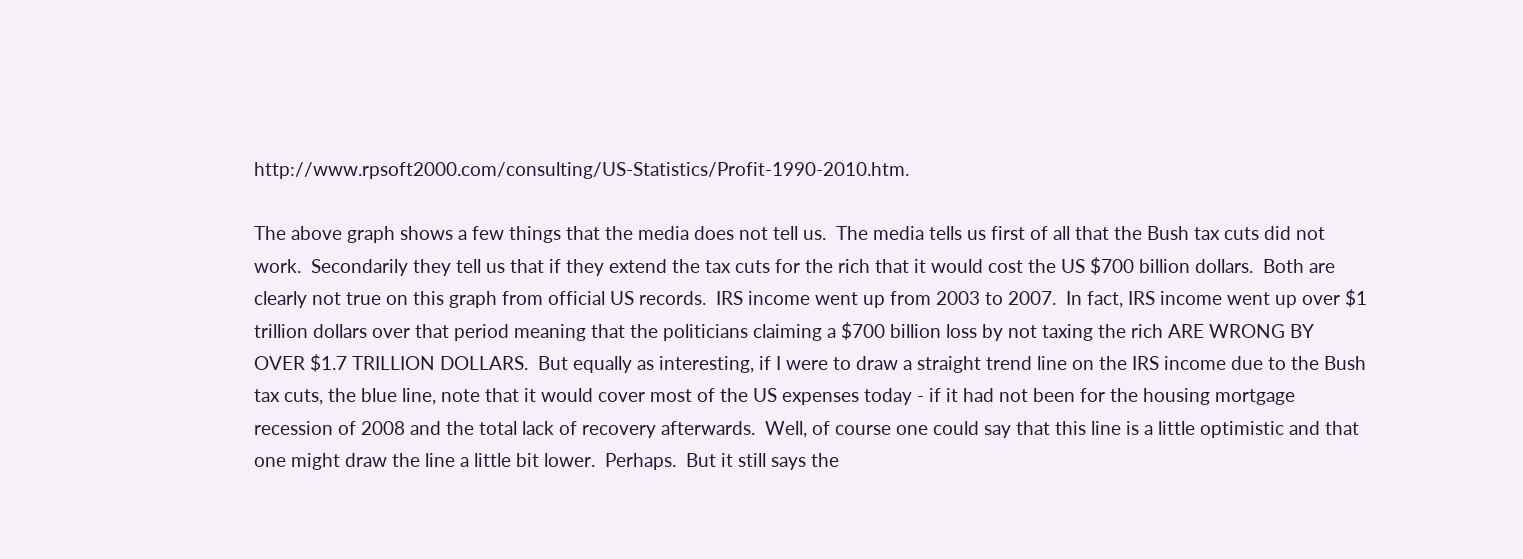http://www.rpsoft2000.com/consulting/US-Statistics/Profit-1990-2010.htm.

The above graph shows a few things that the media does not tell us.  The media tells us first of all that the Bush tax cuts did not work.  Secondarily they tell us that if they extend the tax cuts for the rich that it would cost the US $700 billion dollars.  Both are clearly not true on this graph from official US records.  IRS income went up from 2003 to 2007.  In fact, IRS income went up over $1 trillion dollars over that period meaning that the politicians claiming a $700 billion loss by not taxing the rich ARE WRONG BY OVER $1.7 TRILLION DOLLARS.  But equally as interesting, if I were to draw a straight trend line on the IRS income due to the Bush tax cuts, the blue line, note that it would cover most of the US expenses today - if it had not been for the housing mortgage recession of 2008 and the total lack of recovery afterwards.  Well, of course one could say that this line is a little optimistic and that one might draw the line a little bit lower.  Perhaps.  But it still says the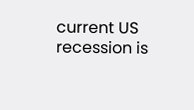current US recession is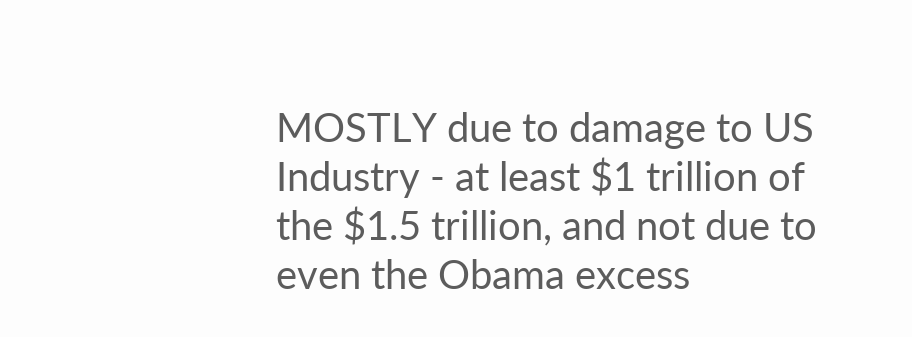MOSTLY due to damage to US Industry - at least $1 trillion of the $1.5 trillion, and not due to even the Obama excess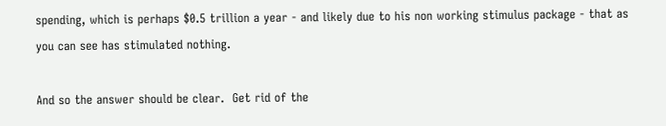spending, which is perhaps $0.5 trillion a year - and likely due to his non working stimulus package - that as you can see has stimulated nothing.

And so the answer should be clear.  Get rid of the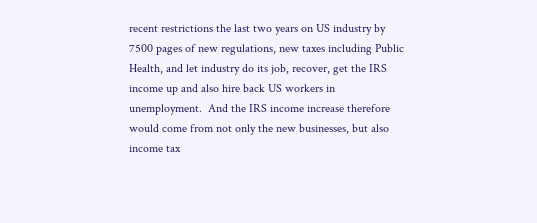recent restrictions the last two years on US industry by 7500 pages of new regulations, new taxes including Public Health, and let industry do its job, recover, get the IRS income up and also hire back US workers in unemployment.  And the IRS income increase therefore would come from not only the new businesses, but also income tax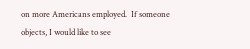on more Americans employed.  If someone objects, I would like to see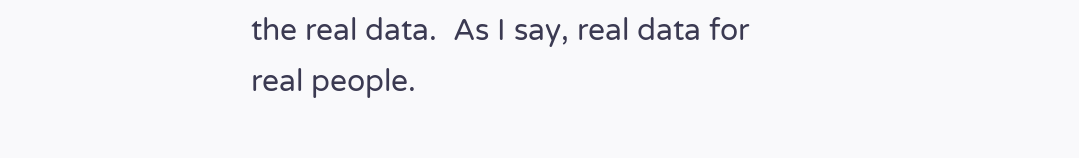the real data.  As I say, real data for real people.